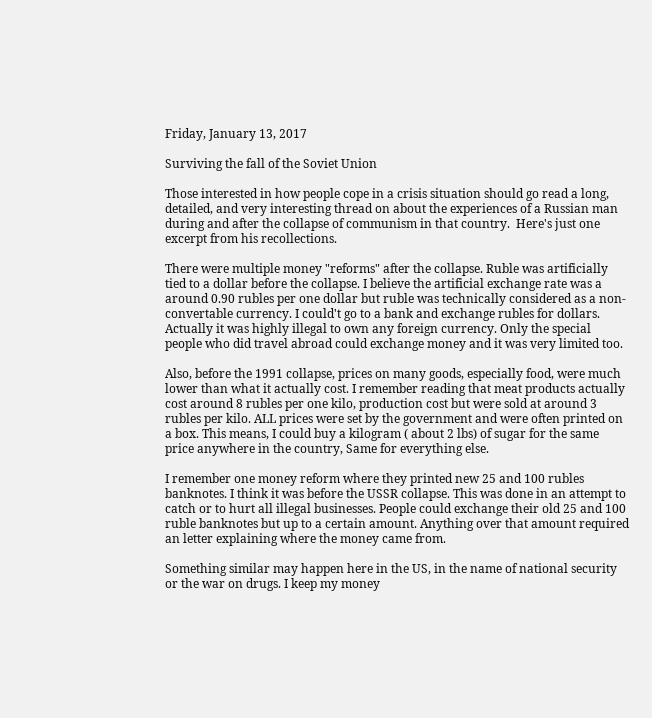Friday, January 13, 2017

Surviving the fall of the Soviet Union

Those interested in how people cope in a crisis situation should go read a long, detailed, and very interesting thread on about the experiences of a Russian man during and after the collapse of communism in that country.  Here's just one excerpt from his recollections.

There were multiple money "reforms" after the collapse. Ruble was artificially tied to a dollar before the collapse. I believe the artificial exchange rate was a around 0.90 rubles per one dollar but ruble was technically considered as a non-convertable currency. I could't go to a bank and exchange rubles for dollars. Actually it was highly illegal to own any foreign currency. Only the special people who did travel abroad could exchange money and it was very limited too.

Also, before the 1991 collapse, prices on many goods, especially food, were much lower than what it actually cost. I remember reading that meat products actually cost around 8 rubles per one kilo, production cost but were sold at around 3 rubles per kilo. ALL prices were set by the government and were often printed on a box. This means, I could buy a kilogram ( about 2 lbs) of sugar for the same price anywhere in the country, Same for everything else.

I remember one money reform where they printed new 25 and 100 rubles banknotes. I think it was before the USSR collapse. This was done in an attempt to catch or to hurt all illegal businesses. People could exchange their old 25 and 100 ruble banknotes but up to a certain amount. Anything over that amount required an letter explaining where the money came from.

Something similar may happen here in the US, in the name of national security or the war on drugs. I keep my money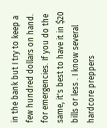in the bank but I try to keep a few hundred dollars on hand. for emergencies. If you do the same, it's best to have it in $20 bills or less . I know several hardcore preppers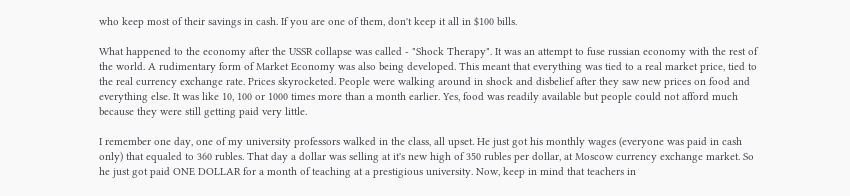who keep most of their savings in cash. If you are one of them, don't keep it all in $100 bills.

What happened to the economy after the USSR collapse was called - "Shock Therapy". It was an attempt to fuse russian economy with the rest of the world. A rudimentary form of Market Economy was also being developed. This meant that everything was tied to a real market price, tied to the real currency exchange rate. Prices skyrocketed. People were walking around in shock and disbelief after they saw new prices on food and everything else. It was like 10, 100 or 1000 times more than a month earlier. Yes, food was readily available but people could not afford much because they were still getting paid very little.

I remember one day, one of my university professors walked in the class, all upset. He just got his monthly wages (everyone was paid in cash only) that equaled to 360 rubles. That day a dollar was selling at it's new high of 350 rubles per dollar, at Moscow currency exchange market. So he just got paid ONE DOLLAR for a month of teaching at a prestigious university. Now, keep in mind that teachers in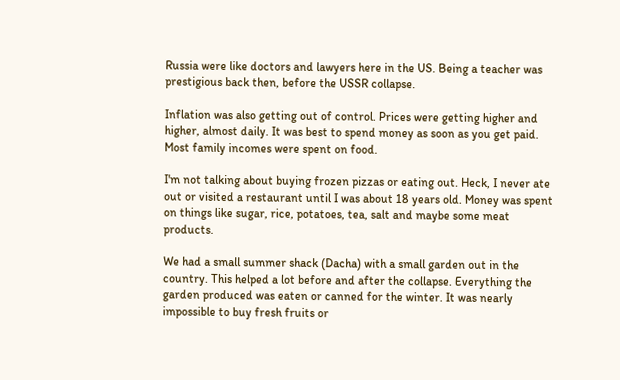Russia were like doctors and lawyers here in the US. Being a teacher was prestigious back then, before the USSR collapse.

Inflation was also getting out of control. Prices were getting higher and higher, almost daily. It was best to spend money as soon as you get paid. Most family incomes were spent on food.

I'm not talking about buying frozen pizzas or eating out. Heck, I never ate out or visited a restaurant until I was about 18 years old. Money was spent on things like sugar, rice, potatoes, tea, salt and maybe some meat products.

We had a small summer shack (Dacha) with a small garden out in the country. This helped a lot before and after the collapse. Everything the garden produced was eaten or canned for the winter. It was nearly impossible to buy fresh fruits or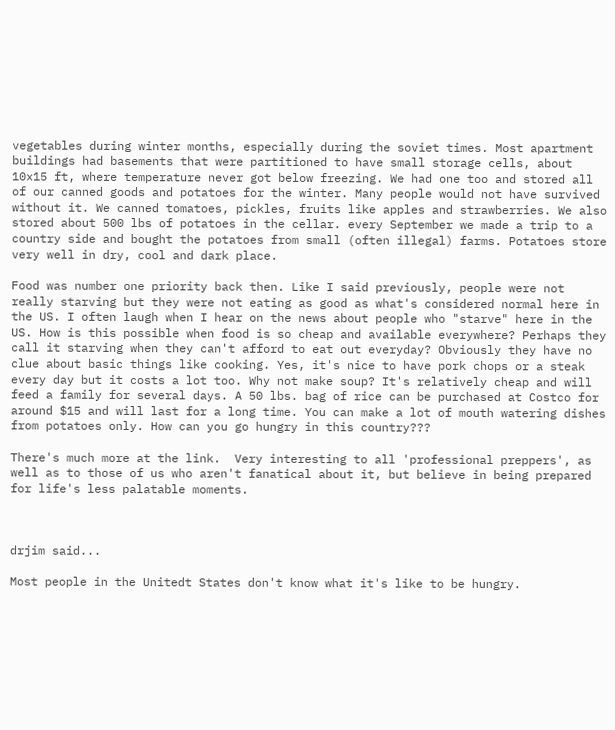vegetables during winter months, especially during the soviet times. Most apartment buildings had basements that were partitioned to have small storage cells, about 10x15 ft, where temperature never got below freezing. We had one too and stored all of our canned goods and potatoes for the winter. Many people would not have survived without it. We canned tomatoes, pickles, fruits like apples and strawberries. We also stored about 500 lbs of potatoes in the cellar. every September we made a trip to a country side and bought the potatoes from small (often illegal) farms. Potatoes store very well in dry, cool and dark place.

Food was number one priority back then. Like I said previously, people were not really starving but they were not eating as good as what's considered normal here in the US. I often laugh when I hear on the news about people who "starve" here in the US. How is this possible when food is so cheap and available everywhere? Perhaps they call it starving when they can't afford to eat out everyday? Obviously they have no clue about basic things like cooking. Yes, it's nice to have pork chops or a steak every day but it costs a lot too. Why not make soup? It's relatively cheap and will feed a family for several days. A 50 lbs. bag of rice can be purchased at Costco for around $15 and will last for a long time. You can make a lot of mouth watering dishes from potatoes only. How can you go hungry in this country???

There's much more at the link.  Very interesting to all 'professional preppers', as well as to those of us who aren't fanatical about it, but believe in being prepared for life's less palatable moments.



drjim said...

Most people in the Unitedt States don't know what it's like to be hungry.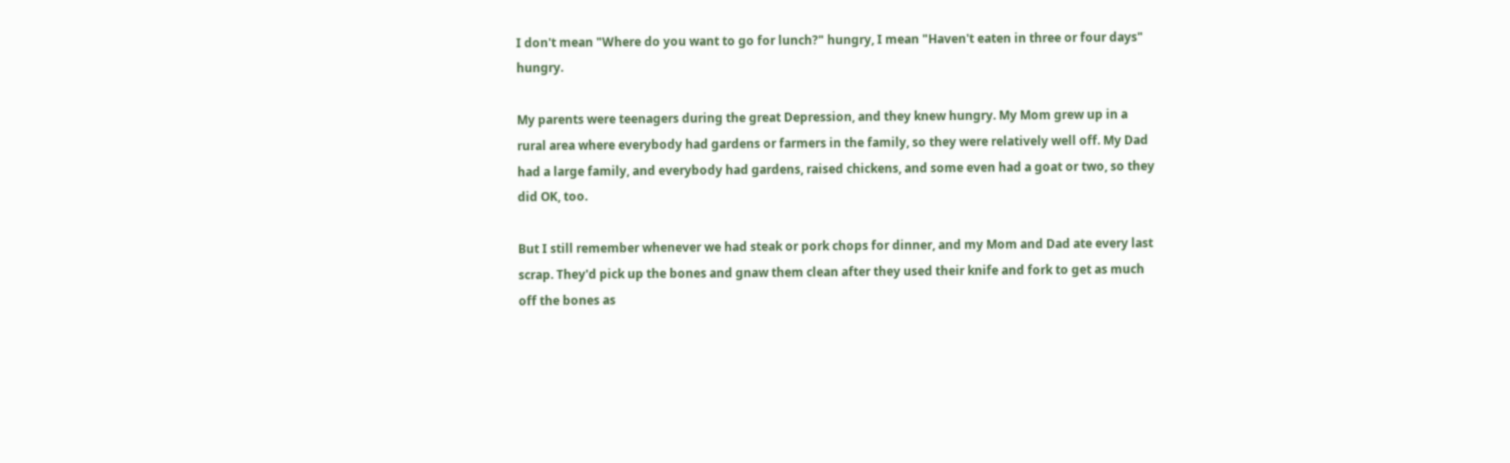I don't mean "Where do you want to go for lunch?" hungry, I mean "Haven't eaten in three or four days" hungry.

My parents were teenagers during the great Depression, and they knew hungry. My Mom grew up in a rural area where everybody had gardens or farmers in the family, so they were relatively well off. My Dad had a large family, and everybody had gardens, raised chickens, and some even had a goat or two, so they did OK, too.

But I still remember whenever we had steak or pork chops for dinner, and my Mom and Dad ate every last scrap. They'd pick up the bones and gnaw them clean after they used their knife and fork to get as much off the bones as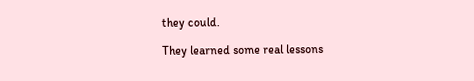they could.

They learned some real lessons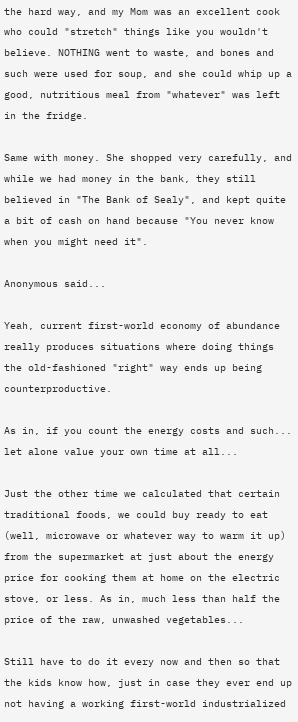the hard way, and my Mom was an excellent cook who could "stretch" things like you wouldn't believe. NOTHING went to waste, and bones and such were used for soup, and she could whip up a good, nutritious meal from "whatever" was left in the fridge.

Same with money. She shopped very carefully, and while we had money in the bank, they still believed in "The Bank of Sealy", and kept quite a bit of cash on hand because "You never know when you might need it".

Anonymous said...

Yeah, current first-world economy of abundance really produces situations where doing things the old-fashioned "right" way ends up being counterproductive.

As in, if you count the energy costs and such... let alone value your own time at all...

Just the other time we calculated that certain traditional foods, we could buy ready to eat (well, microwave or whatever way to warm it up) from the supermarket at just about the energy price for cooking them at home on the electric stove, or less. As in, much less than half the price of the raw, unwashed vegetables...

Still have to do it every now and then so that the kids know how, just in case they ever end up not having a working first-world industrialized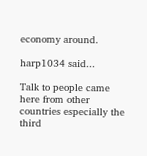economy around.

harp1034 said...

Talk to people came here from other countries especially the third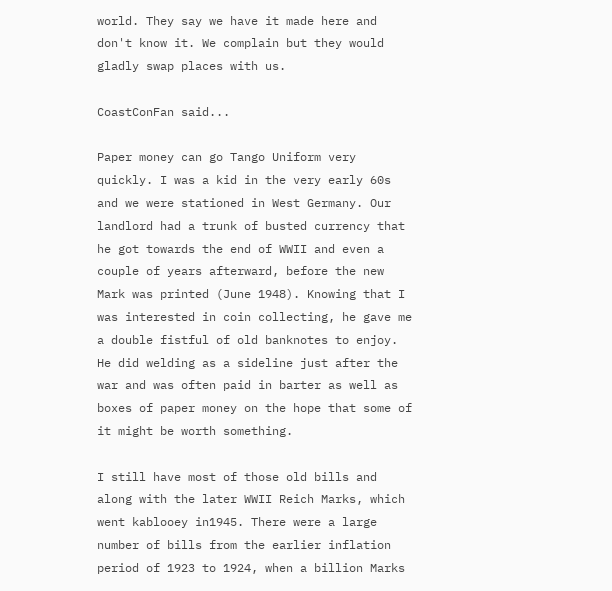world. They say we have it made here and don't know it. We complain but they would gladly swap places with us.

CoastConFan said...

Paper money can go Tango Uniform very quickly. I was a kid in the very early 60s and we were stationed in West Germany. Our landlord had a trunk of busted currency that he got towards the end of WWII and even a couple of years afterward, before the new Mark was printed (June 1948). Knowing that I was interested in coin collecting, he gave me a double fistful of old banknotes to enjoy. He did welding as a sideline just after the war and was often paid in barter as well as boxes of paper money on the hope that some of it might be worth something.

I still have most of those old bills and along with the later WWII Reich Marks, which went kablooey in1945. There were a large number of bills from the earlier inflation period of 1923 to 1924, when a billion Marks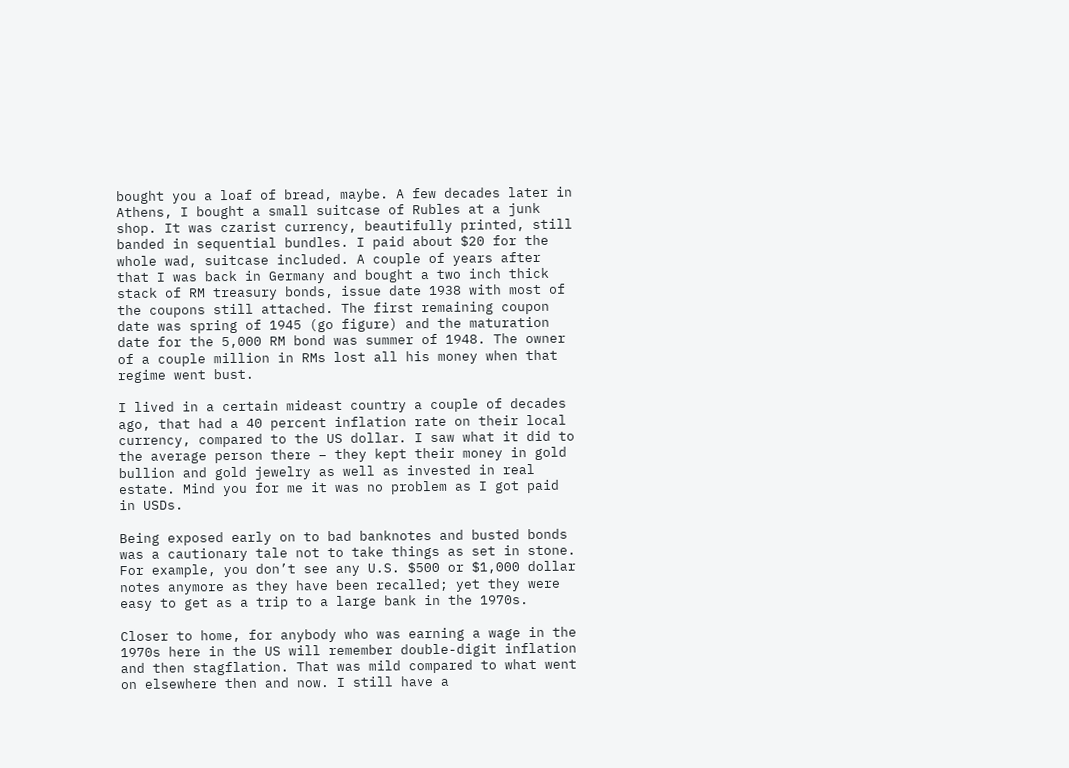bought you a loaf of bread, maybe. A few decades later in Athens, I bought a small suitcase of Rubles at a junk shop. It was czarist currency, beautifully printed, still banded in sequential bundles. I paid about $20 for the whole wad, suitcase included. A couple of years after that I was back in Germany and bought a two inch thick stack of RM treasury bonds, issue date 1938 with most of the coupons still attached. The first remaining coupon date was spring of 1945 (go figure) and the maturation date for the 5,000 RM bond was summer of 1948. The owner of a couple million in RMs lost all his money when that regime went bust.

I lived in a certain mideast country a couple of decades ago, that had a 40 percent inflation rate on their local currency, compared to the US dollar. I saw what it did to the average person there – they kept their money in gold bullion and gold jewelry as well as invested in real estate. Mind you for me it was no problem as I got paid in USDs.

Being exposed early on to bad banknotes and busted bonds was a cautionary tale not to take things as set in stone. For example, you don’t see any U.S. $500 or $1,000 dollar notes anymore as they have been recalled; yet they were easy to get as a trip to a large bank in the 1970s.

Closer to home, for anybody who was earning a wage in the 1970s here in the US will remember double-digit inflation and then stagflation. That was mild compared to what went on elsewhere then and now. I still have a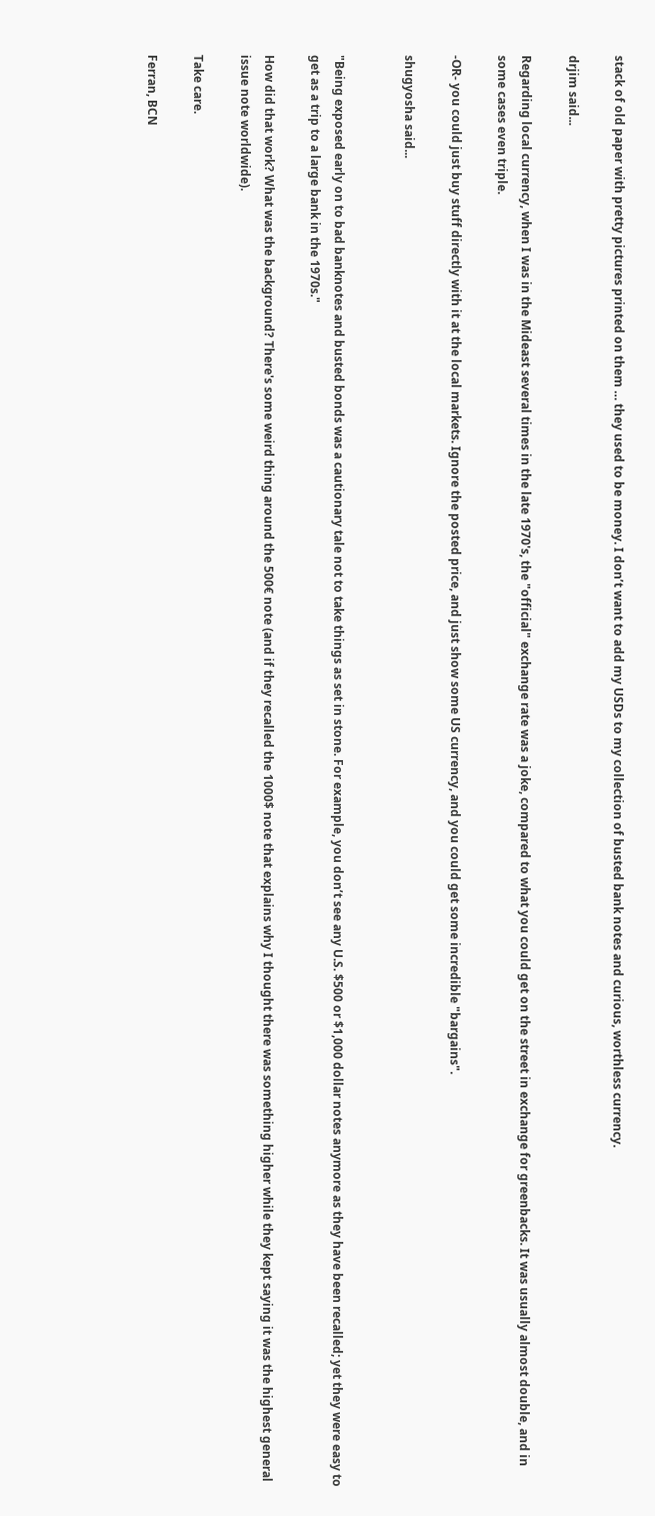stack of old paper with pretty pictures printed on them … they used to be money. I don’t want to add my USDs to my collection of busted bank notes and curious, worthless currency.

drjim said...

Regarding local currency, when I was in the Mideast several times in the late 1970's, the "official" exchange rate was a joke, compared to what you could get on the street in exchange for greenbacks. It was usually almost double, and in some cases even triple.

-OR- you could just buy stuff directly with it at the local markets. Ignore the posted price, and just show some US currency, and you could get some incredible "bargains".

shugyosha said...


"Being exposed early on to bad banknotes and busted bonds was a cautionary tale not to take things as set in stone. For example, you don’t see any U.S. $500 or $1,000 dollar notes anymore as they have been recalled; yet they were easy to get as a trip to a large bank in the 1970s."

How did that work? What was the background? There's some weird thing around the 500€ note (and if they recalled the 1000$ note that explains why I thought there was something higher while they kept saying it was the highest general issue note worldwide).

Take care.

Ferran, BCN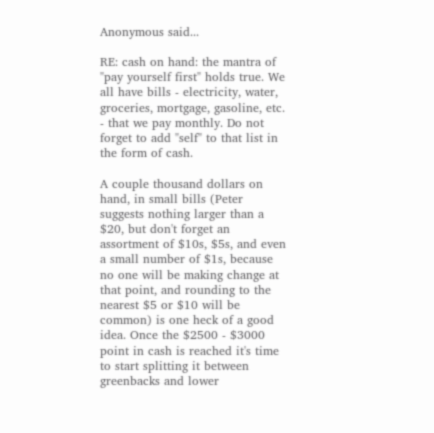Anonymous said...

RE: cash on hand: the mantra of "pay yourself first" holds true. We all have bills - electricity, water, groceries, mortgage, gasoline, etc. - that we pay monthly. Do not forget to add "self" to that list in the form of cash.

A couple thousand dollars on hand, in small bills (Peter suggests nothing larger than a $20, but don't forget an assortment of $10s, $5s, and even a small number of $1s, because no one will be making change at that point, and rounding to the nearest $5 or $10 will be common) is one heck of a good idea. Once the $2500 - $3000 point in cash is reached it's time to start splitting it between greenbacks and lower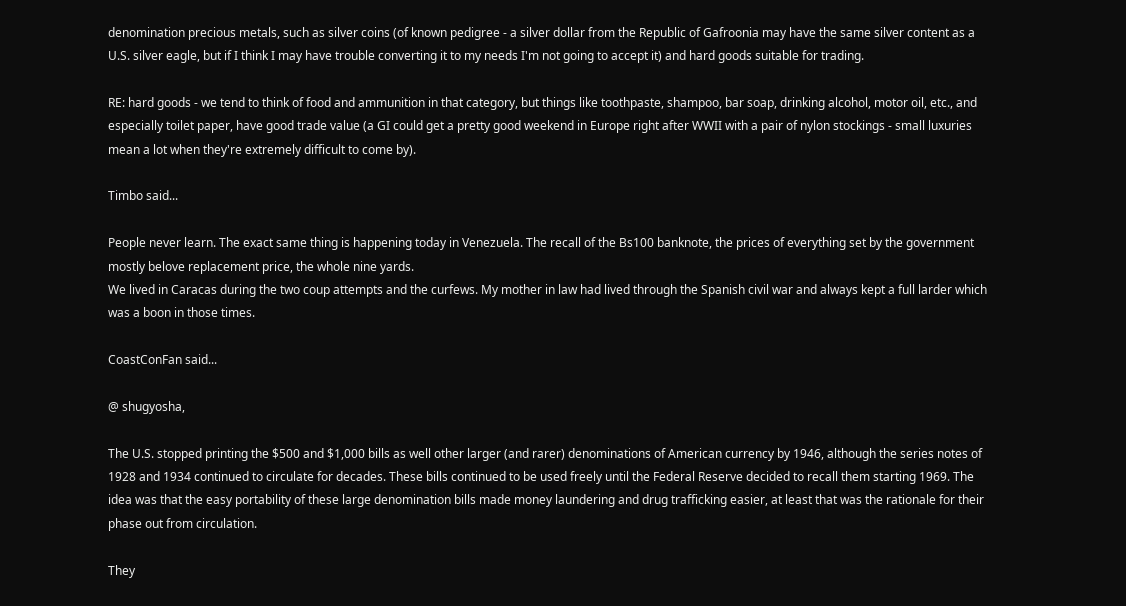denomination precious metals, such as silver coins (of known pedigree - a silver dollar from the Republic of Gafroonia may have the same silver content as a U.S. silver eagle, but if I think I may have trouble converting it to my needs I'm not going to accept it) and hard goods suitable for trading.

RE: hard goods - we tend to think of food and ammunition in that category, but things like toothpaste, shampoo, bar soap, drinking alcohol, motor oil, etc., and especially toilet paper, have good trade value (a GI could get a pretty good weekend in Europe right after WWII with a pair of nylon stockings - small luxuries mean a lot when they're extremely difficult to come by).

Timbo said...

People never learn. The exact same thing is happening today in Venezuela. The recall of the Bs100 banknote, the prices of everything set by the government mostly belove replacement price, the whole nine yards.
We lived in Caracas during the two coup attempts and the curfews. My mother in law had lived through the Spanish civil war and always kept a full larder which was a boon in those times.

CoastConFan said...

@ shugyosha,

The U.S. stopped printing the $500 and $1,000 bills as well other larger (and rarer) denominations of American currency by 1946, although the series notes of 1928 and 1934 continued to circulate for decades. These bills continued to be used freely until the Federal Reserve decided to recall them starting 1969. The idea was that the easy portability of these large denomination bills made money laundering and drug trafficking easier, at least that was the rationale for their phase out from circulation.

They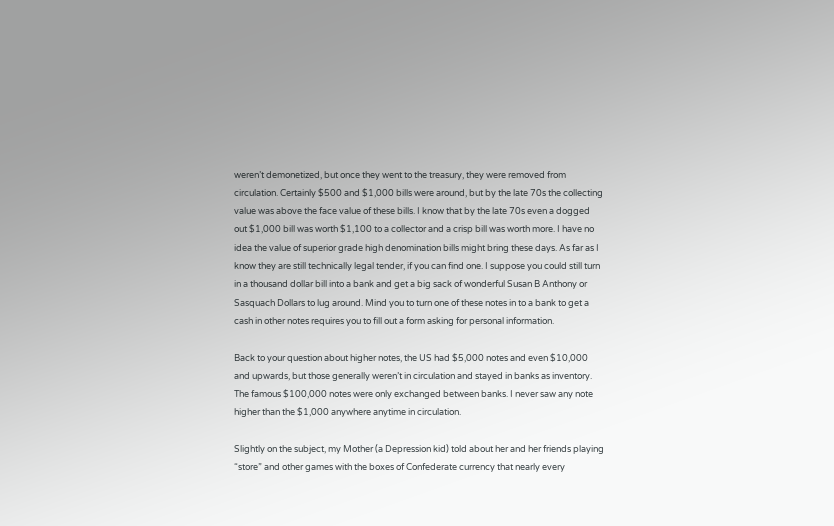weren’t demonetized, but once they went to the treasury, they were removed from circulation. Certainly $500 and $1,000 bills were around, but by the late 70s the collecting value was above the face value of these bills. I know that by the late 70s even a dogged out $1,000 bill was worth $1,100 to a collector and a crisp bill was worth more. I have no idea the value of superior grade high denomination bills might bring these days. As far as I know they are still technically legal tender, if you can find one. I suppose you could still turn in a thousand dollar bill into a bank and get a big sack of wonderful Susan B Anthony or Sasquach Dollars to lug around. Mind you to turn one of these notes in to a bank to get a cash in other notes requires you to fill out a form asking for personal information.

Back to your question about higher notes, the US had $5,000 notes and even $10,000 and upwards, but those generally weren’t in circulation and stayed in banks as inventory. The famous $100,000 notes were only exchanged between banks. I never saw any note higher than the $1,000 anywhere anytime in circulation.

Slightly on the subject, my Mother (a Depression kid) told about her and her friends playing “store” and other games with the boxes of Confederate currency that nearly every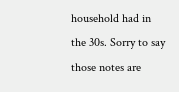household had in the 30s. Sorry to say those notes are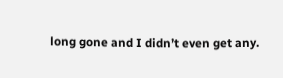long gone and I didn’t even get any.